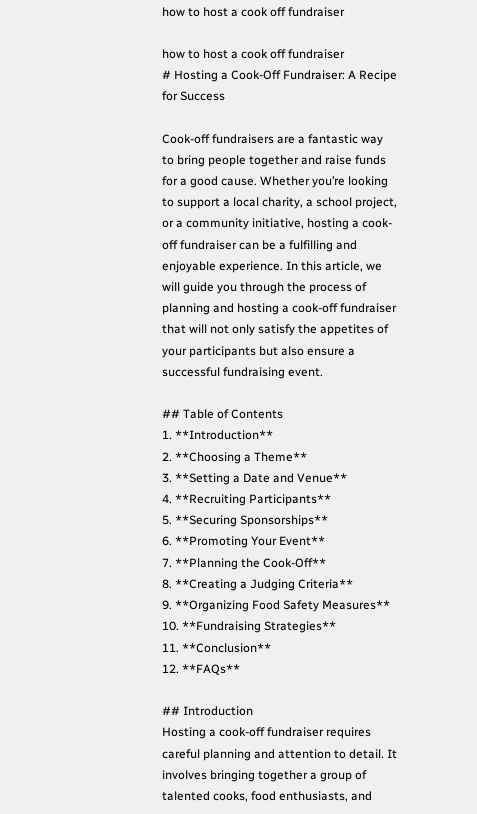how to host a cook off fundraiser

how to host a cook off fundraiser
# Hosting a Cook-Off Fundraiser: A Recipe for Success

Cook-off fundraisers are a fantastic way to bring people together and raise funds for a good cause. Whether you’re looking to support a local charity, a school project, or a community initiative, hosting a cook-off fundraiser can be a fulfilling and enjoyable experience. In this article, we will guide you through the process of planning and hosting a cook-off fundraiser that will not only satisfy the appetites of your participants but also ensure a successful fundraising event.

## Table of Contents
1. **Introduction**
2. **Choosing a Theme**
3. **Setting a Date and Venue**
4. **Recruiting Participants**
5. **Securing Sponsorships**
6. **Promoting Your Event**
7. **Planning the Cook-Off**
8. **Creating a Judging Criteria**
9. **Organizing Food Safety Measures**
10. **Fundraising Strategies**
11. **Conclusion**
12. **FAQs**

## Introduction
Hosting a cook-off fundraiser requires careful planning and attention to detail. It involves bringing together a group of talented cooks, food enthusiasts, and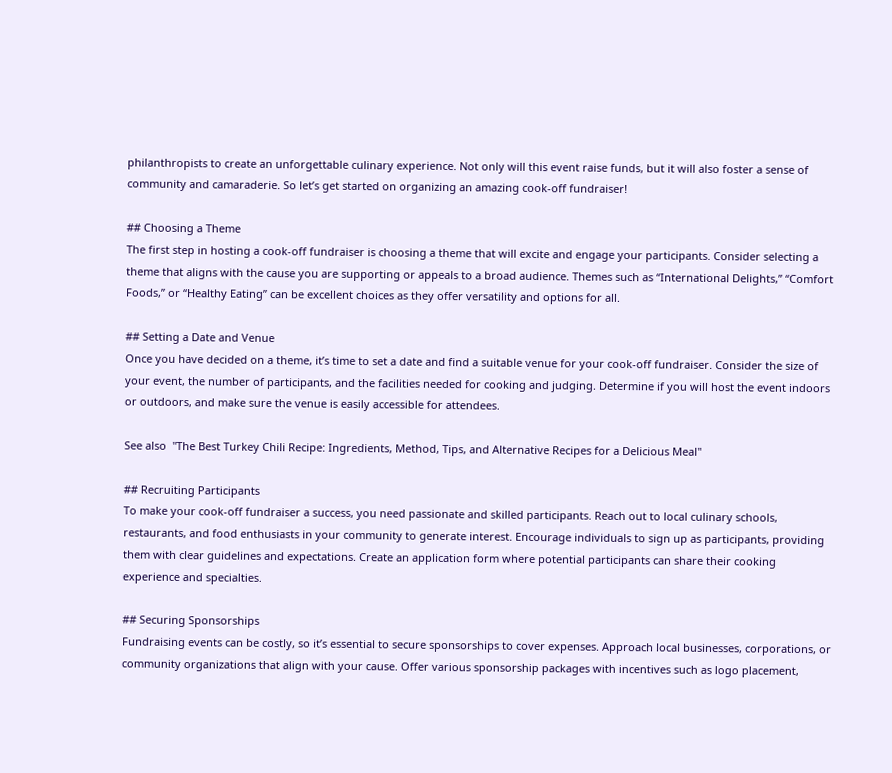philanthropists to create an unforgettable culinary experience. Not only will this event raise funds, but it will also foster a sense of community and camaraderie. So let’s get started on organizing an amazing cook-off fundraiser!

## Choosing a Theme
The first step in hosting a cook-off fundraiser is choosing a theme that will excite and engage your participants. Consider selecting a theme that aligns with the cause you are supporting or appeals to a broad audience. Themes such as “International Delights,” “Comfort Foods,” or “Healthy Eating” can be excellent choices as they offer versatility and options for all.

## Setting a Date and Venue
Once you have decided on a theme, it’s time to set a date and find a suitable venue for your cook-off fundraiser. Consider the size of your event, the number of participants, and the facilities needed for cooking and judging. Determine if you will host the event indoors or outdoors, and make sure the venue is easily accessible for attendees.

See also  "The Best Turkey Chili Recipe: Ingredients, Method, Tips, and Alternative Recipes for a Delicious Meal"

## Recruiting Participants
To make your cook-off fundraiser a success, you need passionate and skilled participants. Reach out to local culinary schools, restaurants, and food enthusiasts in your community to generate interest. Encourage individuals to sign up as participants, providing them with clear guidelines and expectations. Create an application form where potential participants can share their cooking experience and specialties.

## Securing Sponsorships
Fundraising events can be costly, so it’s essential to secure sponsorships to cover expenses. Approach local businesses, corporations, or community organizations that align with your cause. Offer various sponsorship packages with incentives such as logo placement,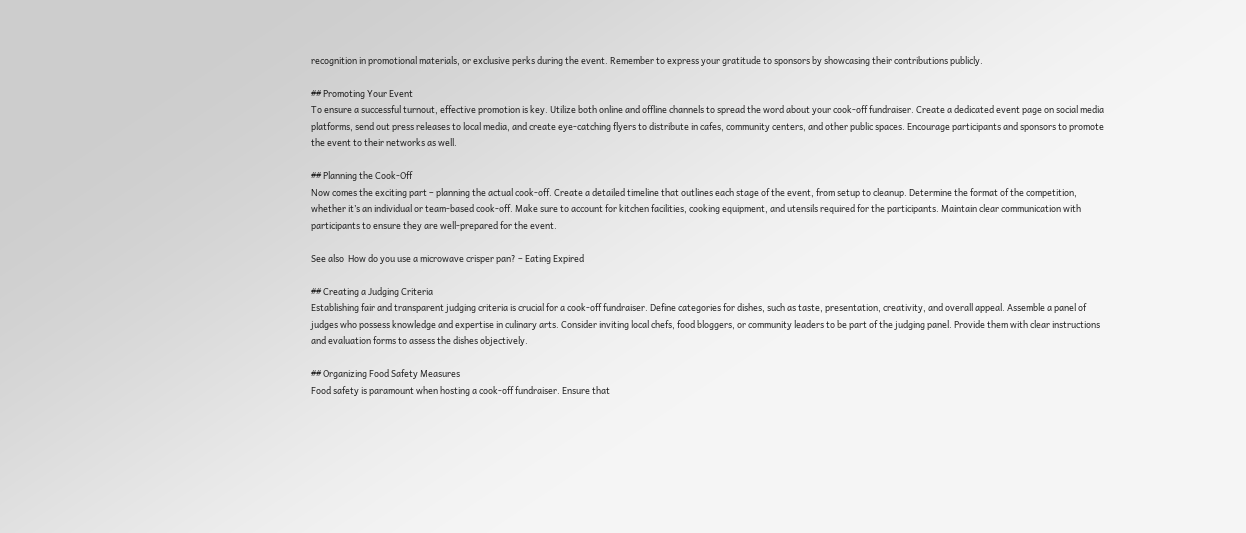recognition in promotional materials, or exclusive perks during the event. Remember to express your gratitude to sponsors by showcasing their contributions publicly.

## Promoting Your Event
To ensure a successful turnout, effective promotion is key. Utilize both online and offline channels to spread the word about your cook-off fundraiser. Create a dedicated event page on social media platforms, send out press releases to local media, and create eye-catching flyers to distribute in cafes, community centers, and other public spaces. Encourage participants and sponsors to promote the event to their networks as well.

## Planning the Cook-Off
Now comes the exciting part – planning the actual cook-off. Create a detailed timeline that outlines each stage of the event, from setup to cleanup. Determine the format of the competition, whether it’s an individual or team-based cook-off. Make sure to account for kitchen facilities, cooking equipment, and utensils required for the participants. Maintain clear communication with participants to ensure they are well-prepared for the event.

See also  How do you use a microwave crisper pan? – Eating Expired

## Creating a Judging Criteria
Establishing fair and transparent judging criteria is crucial for a cook-off fundraiser. Define categories for dishes, such as taste, presentation, creativity, and overall appeal. Assemble a panel of judges who possess knowledge and expertise in culinary arts. Consider inviting local chefs, food bloggers, or community leaders to be part of the judging panel. Provide them with clear instructions and evaluation forms to assess the dishes objectively.

## Organizing Food Safety Measures
Food safety is paramount when hosting a cook-off fundraiser. Ensure that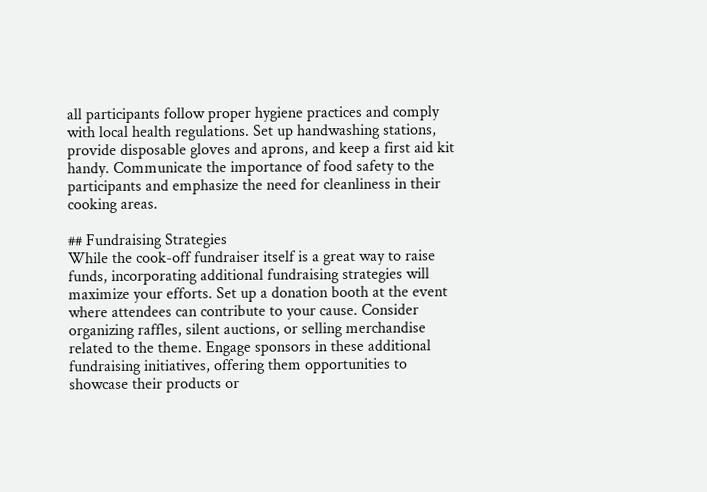all participants follow proper hygiene practices and comply with local health regulations. Set up handwashing stations, provide disposable gloves and aprons, and keep a first aid kit handy. Communicate the importance of food safety to the participants and emphasize the need for cleanliness in their cooking areas.

## Fundraising Strategies
While the cook-off fundraiser itself is a great way to raise funds, incorporating additional fundraising strategies will maximize your efforts. Set up a donation booth at the event where attendees can contribute to your cause. Consider organizing raffles, silent auctions, or selling merchandise related to the theme. Engage sponsors in these additional fundraising initiatives, offering them opportunities to showcase their products or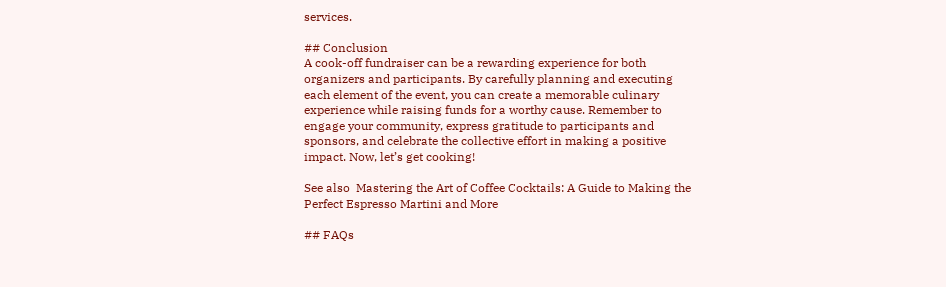services.

## Conclusion
A cook-off fundraiser can be a rewarding experience for both organizers and participants. By carefully planning and executing each element of the event, you can create a memorable culinary experience while raising funds for a worthy cause. Remember to engage your community, express gratitude to participants and sponsors, and celebrate the collective effort in making a positive impact. Now, let’s get cooking!

See also  Mastering the Art of Coffee Cocktails: A Guide to Making the Perfect Espresso Martini and More

## FAQs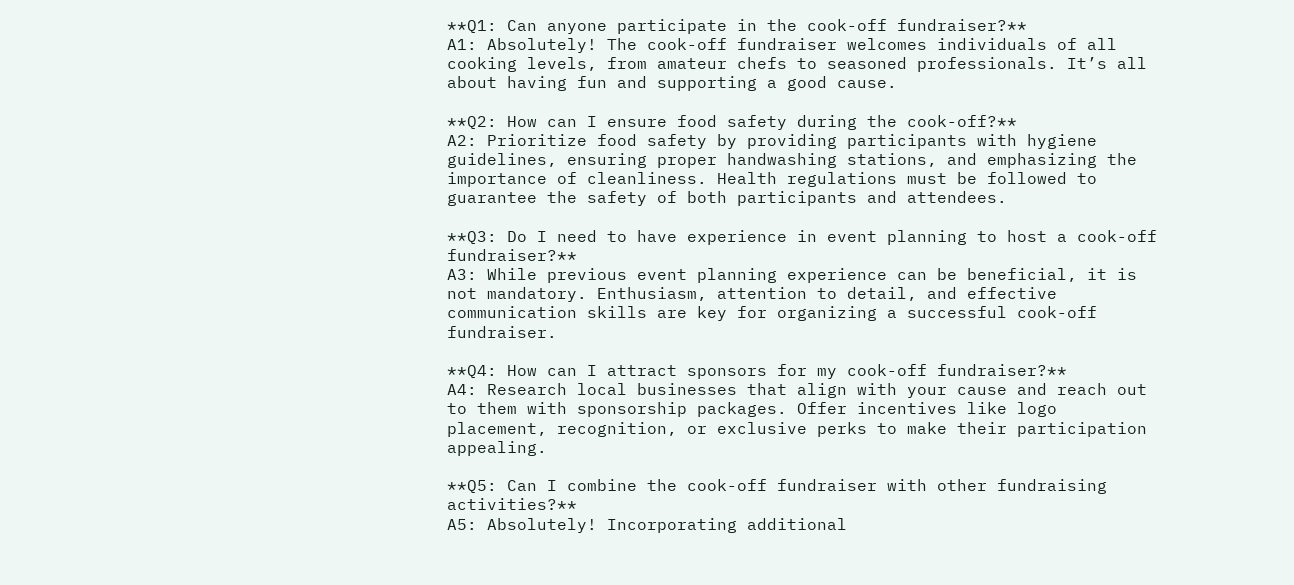**Q1: Can anyone participate in the cook-off fundraiser?**
A1: Absolutely! The cook-off fundraiser welcomes individuals of all cooking levels, from amateur chefs to seasoned professionals. It’s all about having fun and supporting a good cause.

**Q2: How can I ensure food safety during the cook-off?**
A2: Prioritize food safety by providing participants with hygiene guidelines, ensuring proper handwashing stations, and emphasizing the importance of cleanliness. Health regulations must be followed to guarantee the safety of both participants and attendees.

**Q3: Do I need to have experience in event planning to host a cook-off fundraiser?**
A3: While previous event planning experience can be beneficial, it is not mandatory. Enthusiasm, attention to detail, and effective communication skills are key for organizing a successful cook-off fundraiser.

**Q4: How can I attract sponsors for my cook-off fundraiser?**
A4: Research local businesses that align with your cause and reach out to them with sponsorship packages. Offer incentives like logo placement, recognition, or exclusive perks to make their participation appealing.

**Q5: Can I combine the cook-off fundraiser with other fundraising activities?**
A5: Absolutely! Incorporating additional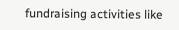fundraising activities like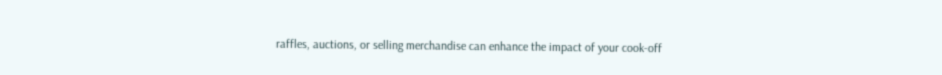raffles, auctions, or selling merchandise can enhance the impact of your cook-off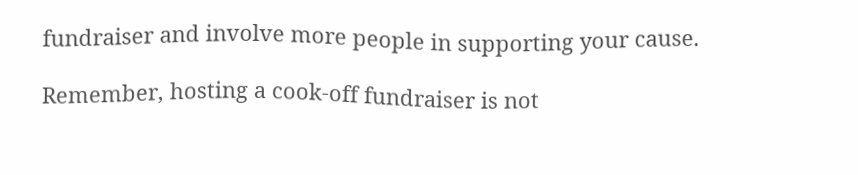fundraiser and involve more people in supporting your cause.

Remember, hosting a cook-off fundraiser is not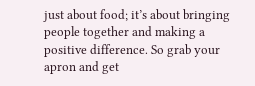just about food; it’s about bringing people together and making a positive difference. So grab your apron and get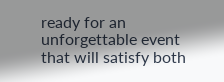ready for an unforgettable event that will satisfy both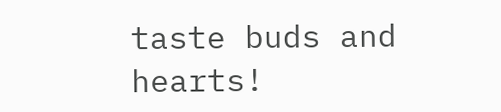taste buds and hearts!